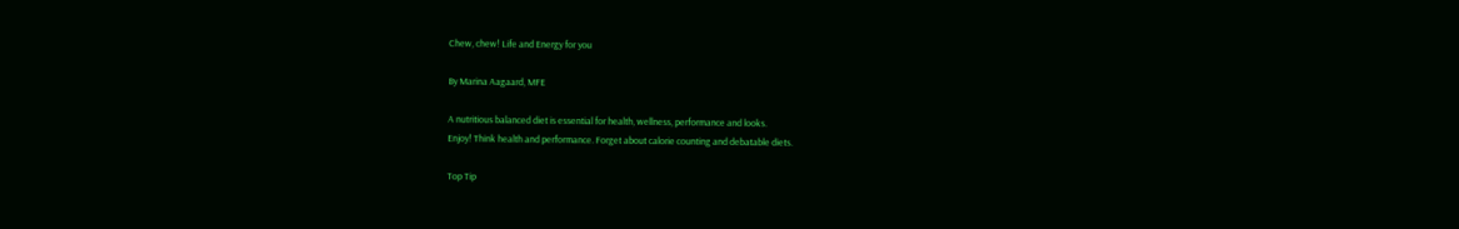Chew, chew! Life and Energy for you

By Marina Aagaard, MFE

A nutritious balanced diet is essential for health, wellness, performance and looks.
Enjoy! Think health and performance. Forget about calorie counting and debatable diets.

Top Tip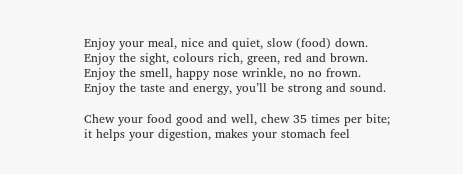Enjoy your meal, nice and quiet, slow (food) down.
Enjoy the sight, colours rich, green, red and brown.
Enjoy the smell, happy nose wrinkle, no no frown.
Enjoy the taste and energy, you’ll be strong and sound.

Chew your food good and well, chew 35 times per bite;
it helps your digestion, makes your stomach feel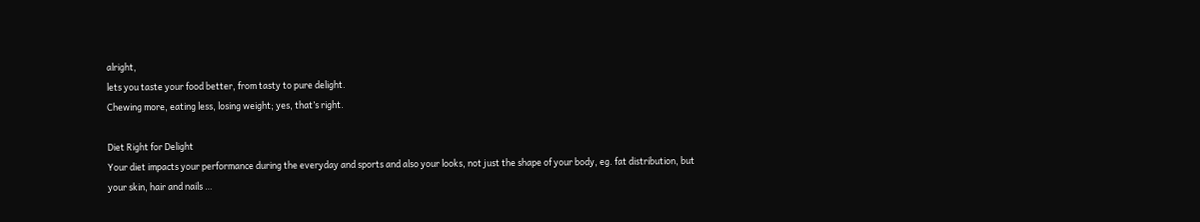alright,
lets you taste your food better, from tasty to pure delight.
Chewing more, eating less, losing weight; yes, that’s right.

Diet Right for Delight
Your diet impacts your performance during the everyday and sports and also your looks, not just the shape of your body, eg. fat distribution, but your skin, hair and nails …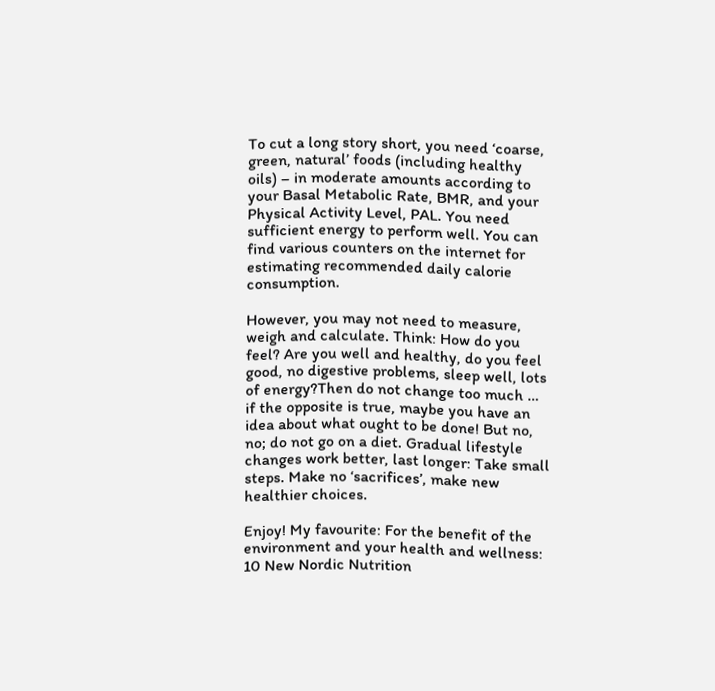To cut a long story short, you need ‘coarse, green, natural’ foods (including healthy oils) – in moderate amounts according to your Basal Metabolic Rate, BMR, and your Physical Activity Level, PAL. You need sufficient energy to perform well. You can find various counters on the internet for estimating recommended daily calorie consumption.

However, you may not need to measure, weigh and calculate. Think: How do you feel? Are you well and healthy, do you feel good, no digestive problems, sleep well, lots of energy?Then do not change too much … if the opposite is true, maybe you have an idea about what ought to be done! But no, no; do not go on a diet. Gradual lifestyle changes work better, last longer: Take small steps. Make no ‘sacrifices’, make new healthier choices.

Enjoy! My favourite: For the benefit of the environment and your health and wellness:
10 New Nordic Nutrition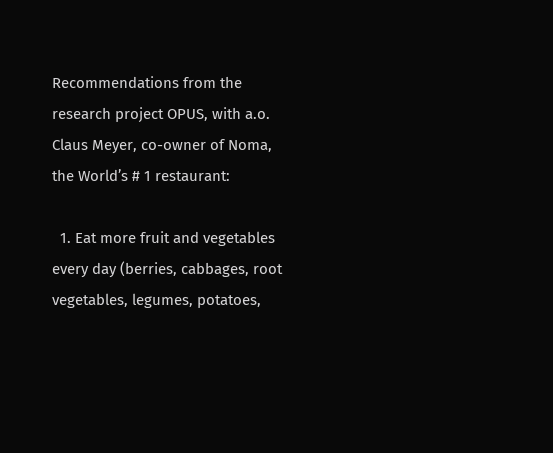Recommendations from the research project OPUS, with a.o. Claus Meyer, co-owner of Noma, the World’s # 1 restaurant:

  1. Eat more fruit and vegetables every day (berries, cabbages, root vegetables, legumes, potatoes,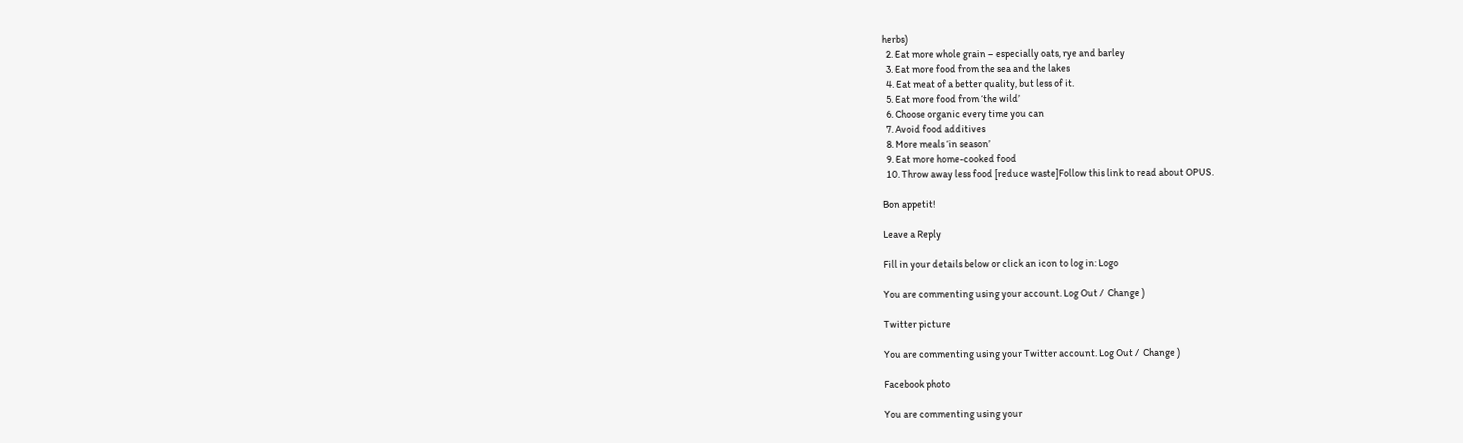herbs)
  2. Eat more whole grain – especially oats, rye and barley
  3. Eat more food from the sea and the lakes
  4. Eat meat of a better quality, but less of it.
  5. Eat more food from ‘the wild’
  6. Choose organic every time you can
  7. Avoid food additives
  8. More meals ‘in season’
  9. Eat more home-cooked food
  10. Throw away less food [reduce waste]Follow this link to read about OPUS.

Bon appetit!

Leave a Reply

Fill in your details below or click an icon to log in: Logo

You are commenting using your account. Log Out /  Change )

Twitter picture

You are commenting using your Twitter account. Log Out /  Change )

Facebook photo

You are commenting using your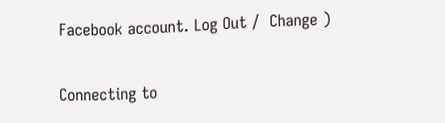Facebook account. Log Out /  Change )

Connecting to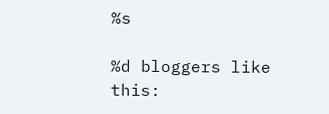%s

%d bloggers like this: